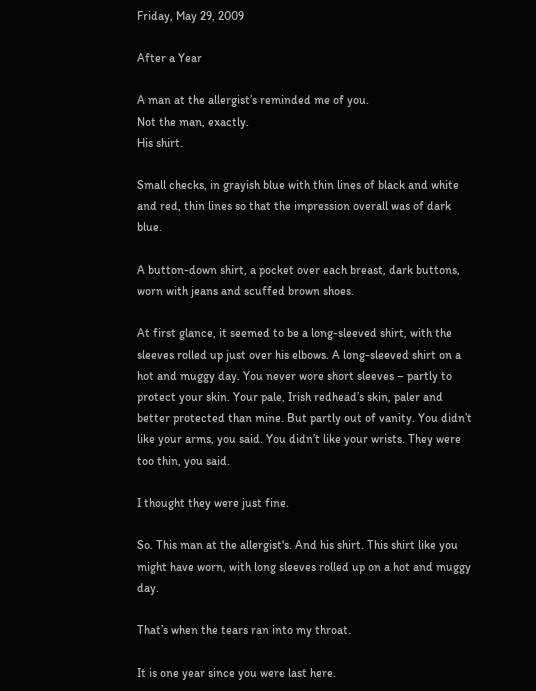Friday, May 29, 2009

After a Year

A man at the allergist’s reminded me of you.
Not the man, exactly.
His shirt.

Small checks, in grayish blue with thin lines of black and white and red, thin lines so that the impression overall was of dark blue.

A button-down shirt, a pocket over each breast, dark buttons, worn with jeans and scuffed brown shoes.

At first glance, it seemed to be a long-sleeved shirt, with the sleeves rolled up just over his elbows. A long-sleeved shirt on a hot and muggy day. You never wore short sleeves – partly to protect your skin. Your pale, Irish redhead’s skin, paler and better protected than mine. But partly out of vanity. You didn’t like your arms, you said. You didn’t like your wrists. They were too thin, you said.

I thought they were just fine.

So. This man at the allergist's. And his shirt. This shirt like you might have worn, with long sleeves rolled up on a hot and muggy day.

That’s when the tears ran into my throat.

It is one year since you were last here.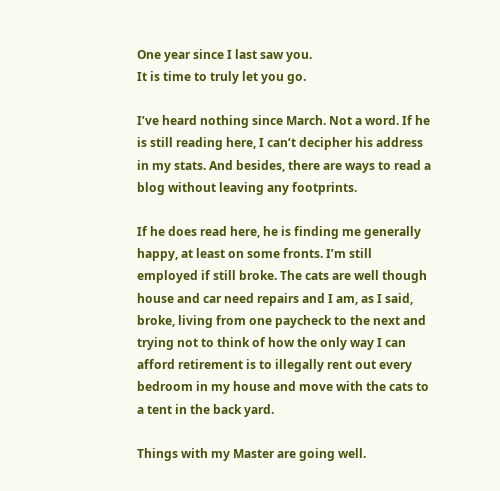One year since I last saw you.
It is time to truly let you go.

I’ve heard nothing since March. Not a word. If he is still reading here, I can’t decipher his address in my stats. And besides, there are ways to read a blog without leaving any footprints.

If he does read here, he is finding me generally happy, at least on some fronts. I’m still employed if still broke. The cats are well though house and car need repairs and I am, as I said, broke, living from one paycheck to the next and trying not to think of how the only way I can afford retirement is to illegally rent out every bedroom in my house and move with the cats to a tent in the back yard.

Things with my Master are going well.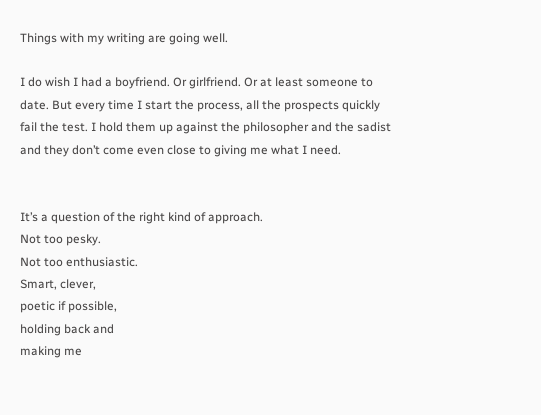Things with my writing are going well.

I do wish I had a boyfriend. Or girlfriend. Or at least someone to date. But every time I start the process, all the prospects quickly fail the test. I hold them up against the philosopher and the sadist and they don’t come even close to giving me what I need.


It’s a question of the right kind of approach.
Not too pesky.
Not too enthusiastic.
Smart, clever,
poetic if possible,
holding back and
making me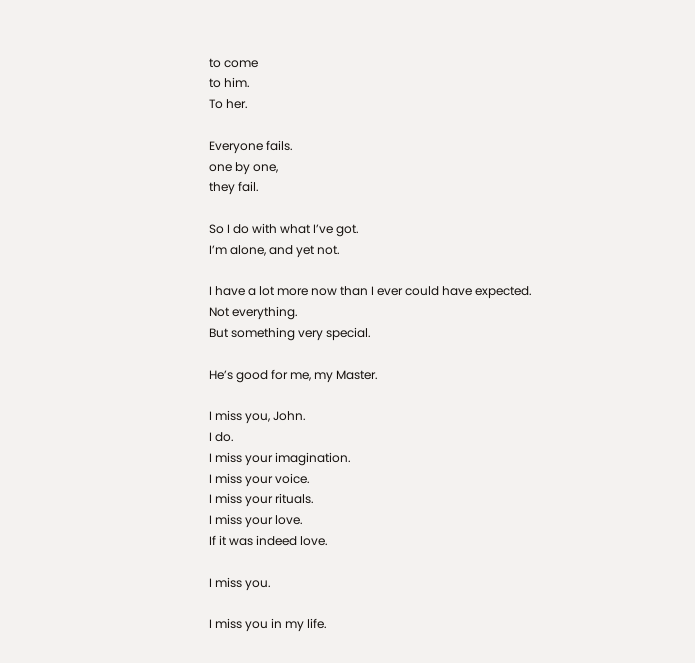to come
to him.
To her.

Everyone fails.
one by one,
they fail.

So I do with what I’ve got.
I’m alone, and yet not.

I have a lot more now than I ever could have expected.
Not everything.
But something very special.

He’s good for me, my Master.

I miss you, John.
I do.
I miss your imagination.
I miss your voice.
I miss your rituals.
I miss your love.
If it was indeed love.

I miss you.

I miss you in my life.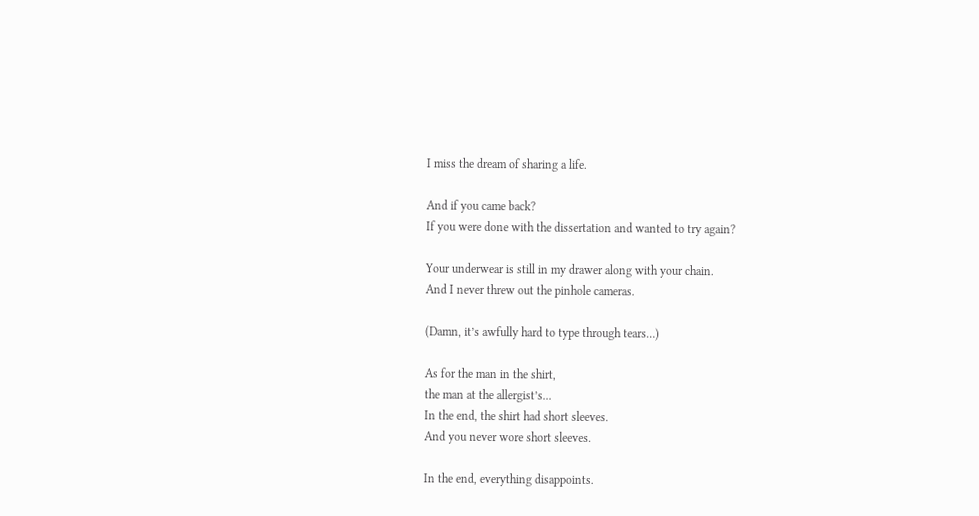I miss the dream of sharing a life.

And if you came back?
If you were done with the dissertation and wanted to try again?

Your underwear is still in my drawer along with your chain.
And I never threw out the pinhole cameras.

(Damn, it’s awfully hard to type through tears…)

As for the man in the shirt,
the man at the allergist’s...
In the end, the shirt had short sleeves.
And you never wore short sleeves.

In the end, everything disappoints.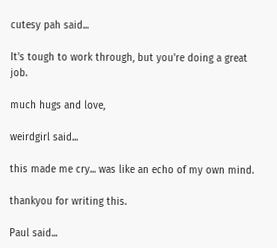cutesy pah said...

It's tough to work through, but you're doing a great job.

much hugs and love,

weirdgirl said...

this made me cry... was like an echo of my own mind.

thankyou for writing this.

Paul said...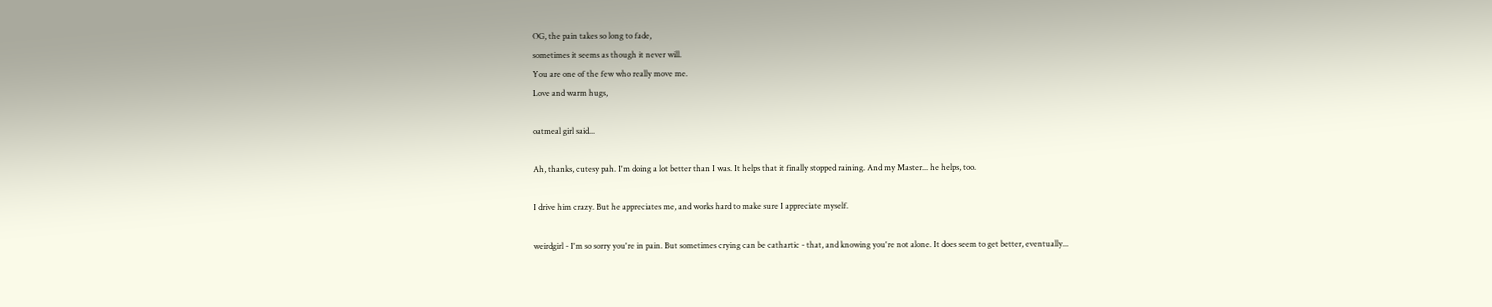OG, the pain takes so long to fade,
sometimes it seems as though it never will.
You are one of the few who really move me.
Love and warm hugs,

oatmeal girl said...

Ah, thanks, cutesy pah. I'm doing a lot better than I was. It helps that it finally stopped raining. And my Master... he helps, too.

I drive him crazy. But he appreciates me, and works hard to make sure I appreciate myself.

weirdgirl - I'm so sorry you're in pain. But sometimes crying can be cathartic - that, and knowing you're not alone. It does seem to get better, eventually...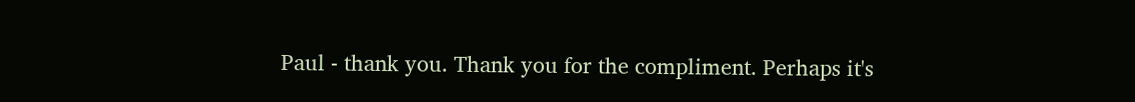Paul - thank you. Thank you for the compliment. Perhaps it's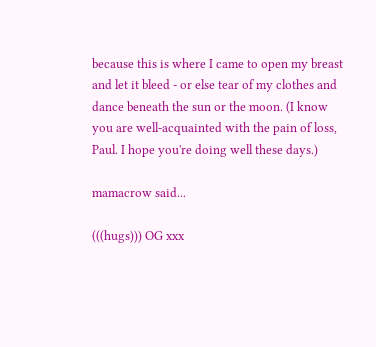because this is where I came to open my breast and let it bleed - or else tear of my clothes and dance beneath the sun or the moon. (I know you are well-acquainted with the pain of loss, Paul. I hope you're doing well these days.)

mamacrow said...

(((hugs))) OG xxx